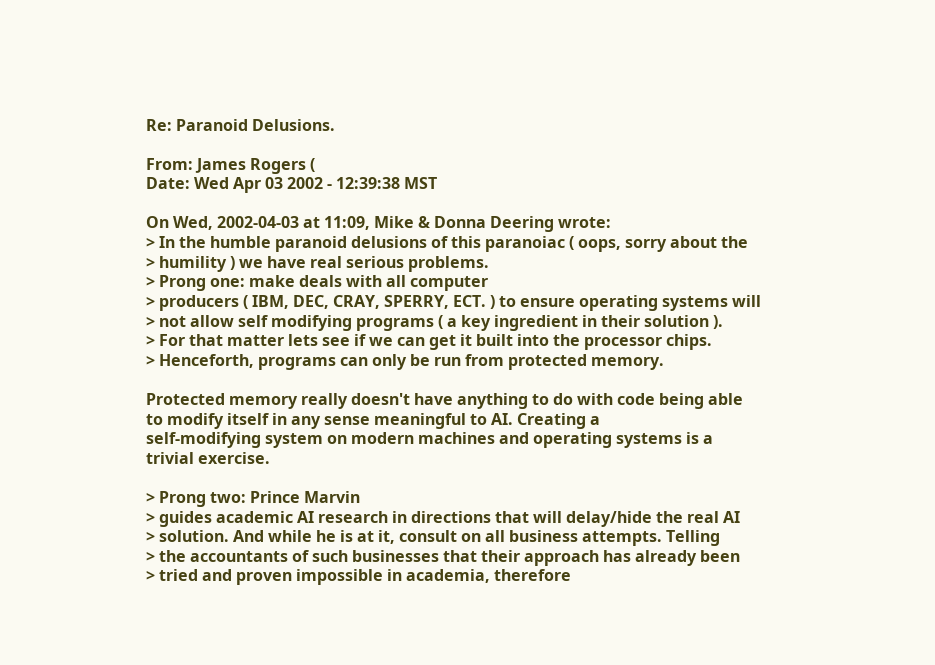Re: Paranoid Delusions.

From: James Rogers (
Date: Wed Apr 03 2002 - 12:39:38 MST

On Wed, 2002-04-03 at 11:09, Mike & Donna Deering wrote:
> In the humble paranoid delusions of this paranoiac ( oops, sorry about the
> humility ) we have real serious problems.
> Prong one: make deals with all computer
> producers ( IBM, DEC, CRAY, SPERRY, ECT. ) to ensure operating systems will
> not allow self modifying programs ( a key ingredient in their solution ).
> For that matter lets see if we can get it built into the processor chips.
> Henceforth, programs can only be run from protected memory.

Protected memory really doesn't have anything to do with code being able
to modify itself in any sense meaningful to AI. Creating a
self-modifying system on modern machines and operating systems is a
trivial exercise.

> Prong two: Prince Marvin
> guides academic AI research in directions that will delay/hide the real AI
> solution. And while he is at it, consult on all business attempts. Telling
> the accountants of such businesses that their approach has already been
> tried and proven impossible in academia, therefore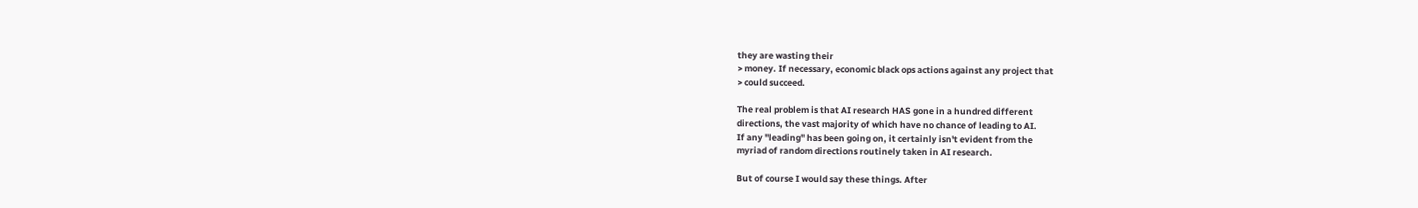they are wasting their
> money. If necessary, economic black ops actions against any project that
> could succeed.

The real problem is that AI research HAS gone in a hundred different
directions, the vast majority of which have no chance of leading to AI.
If any "leading" has been going on, it certainly isn't evident from the
myriad of random directions routinely taken in AI research.

But of course I would say these things. After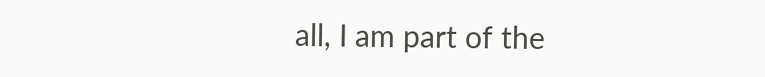all, I am part of the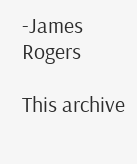-James Rogers

This archive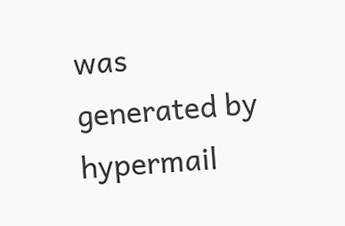was generated by hypermail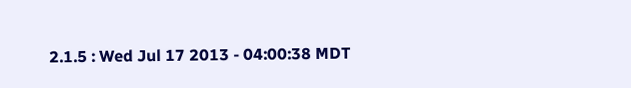2.1.5 : Wed Jul 17 2013 - 04:00:38 MDT